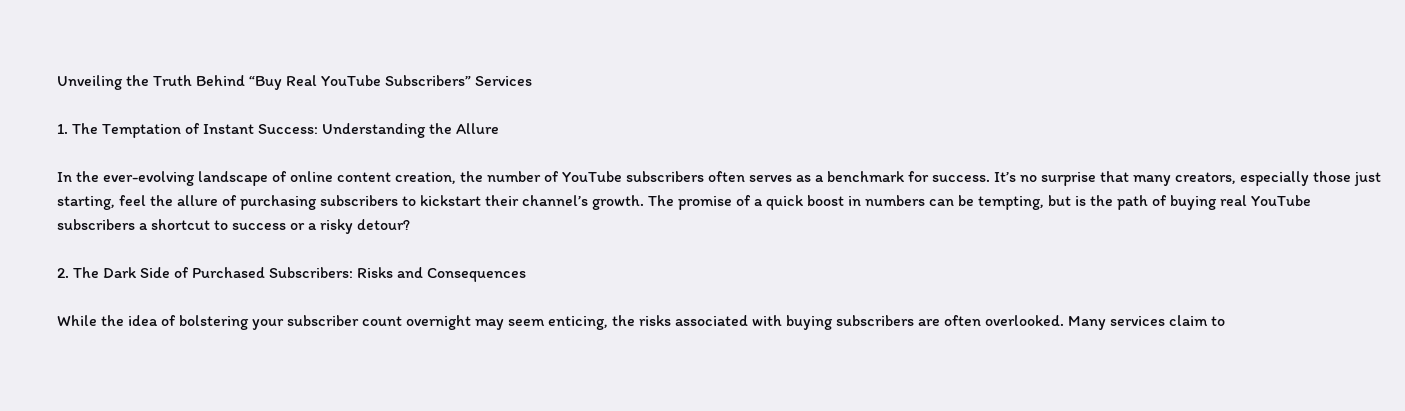Unveiling the Truth Behind “Buy Real YouTube Subscribers” Services

1. The Temptation of Instant Success: Understanding the Allure

In the ever-evolving landscape of online content creation, the number of YouTube subscribers often serves as a benchmark for success. It’s no surprise that many creators, especially those just starting, feel the allure of purchasing subscribers to kickstart their channel’s growth. The promise of a quick boost in numbers can be tempting, but is the path of buying real YouTube subscribers a shortcut to success or a risky detour?

2. The Dark Side of Purchased Subscribers: Risks and Consequences

While the idea of bolstering your subscriber count overnight may seem enticing, the risks associated with buying subscribers are often overlooked. Many services claim to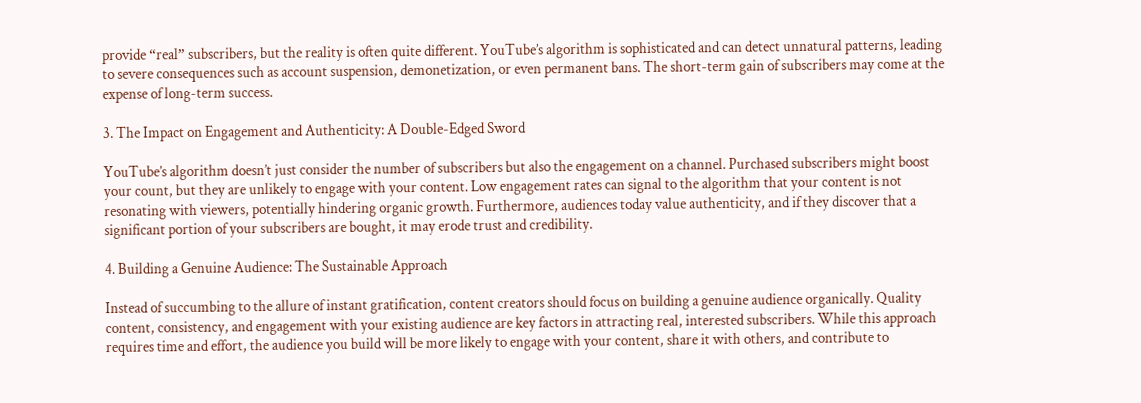provide “real” subscribers, but the reality is often quite different. YouTube’s algorithm is sophisticated and can detect unnatural patterns, leading to severe consequences such as account suspension, demonetization, or even permanent bans. The short-term gain of subscribers may come at the expense of long-term success.

3. The Impact on Engagement and Authenticity: A Double-Edged Sword

YouTube’s algorithm doesn’t just consider the number of subscribers but also the engagement on a channel. Purchased subscribers might boost your count, but they are unlikely to engage with your content. Low engagement rates can signal to the algorithm that your content is not resonating with viewers, potentially hindering organic growth. Furthermore, audiences today value authenticity, and if they discover that a significant portion of your subscribers are bought, it may erode trust and credibility.

4. Building a Genuine Audience: The Sustainable Approach

Instead of succumbing to the allure of instant gratification, content creators should focus on building a genuine audience organically. Quality content, consistency, and engagement with your existing audience are key factors in attracting real, interested subscribers. While this approach requires time and effort, the audience you build will be more likely to engage with your content, share it with others, and contribute to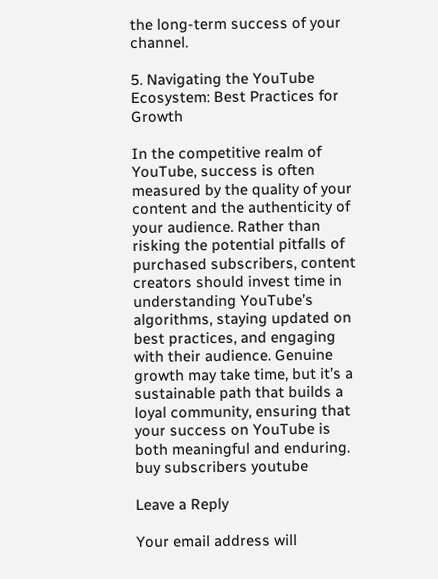the long-term success of your channel.

5. Navigating the YouTube Ecosystem: Best Practices for Growth

In the competitive realm of YouTube, success is often measured by the quality of your content and the authenticity of your audience. Rather than risking the potential pitfalls of purchased subscribers, content creators should invest time in understanding YouTube’s algorithms, staying updated on best practices, and engaging with their audience. Genuine growth may take time, but it’s a sustainable path that builds a loyal community, ensuring that your success on YouTube is both meaningful and enduring. buy subscribers youtube

Leave a Reply

Your email address will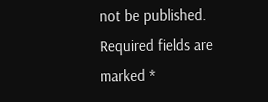not be published. Required fields are marked *